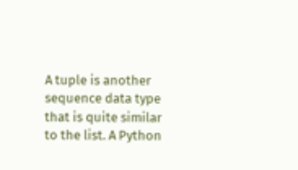A tuple is another sequence data type that is quite similar to the list. A Python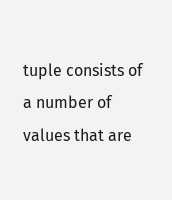tuple consists of a number of values that are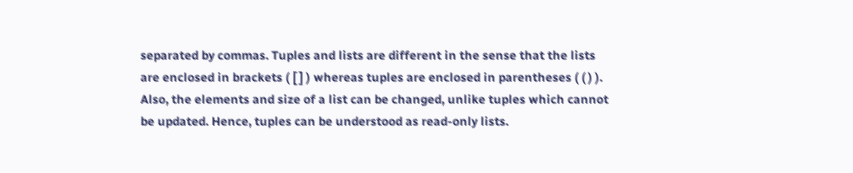separated by commas. Tuples and lists are different in the sense that the lists are enclosed in brackets ( [ ] ) whereas tuples are enclosed in parentheses ( ( ) ). Also, the elements and size of a list can be changed, unlike tuples which cannot be updated. Hence, tuples can be understood as read-only lists.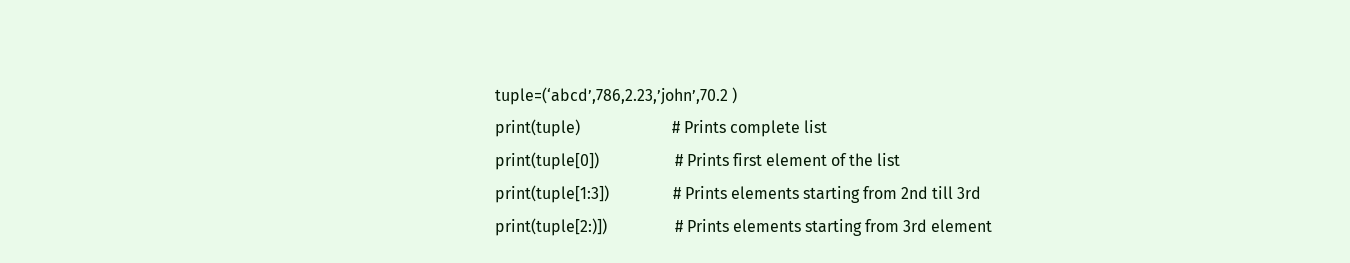tuple=(‘abcd’,786,2.23,’john’,70.2 )
print(tuple)                       # Prints complete list
print(tuple[0])                   # Prints first element of the list
print(tuple[1:3])                # Prints elements starting from 2nd till 3rd
print(tuple[2:)])                 # Prints elements starting from 3rd element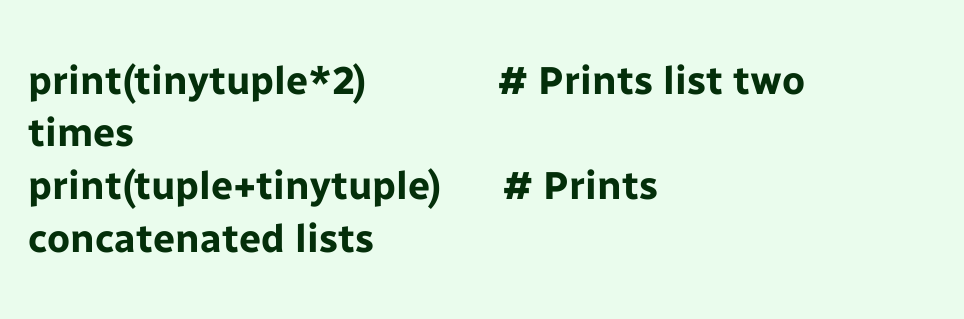print(tinytuple*2)             # Prints list two times
print(tuple+tinytuple)      # Prints concatenated lists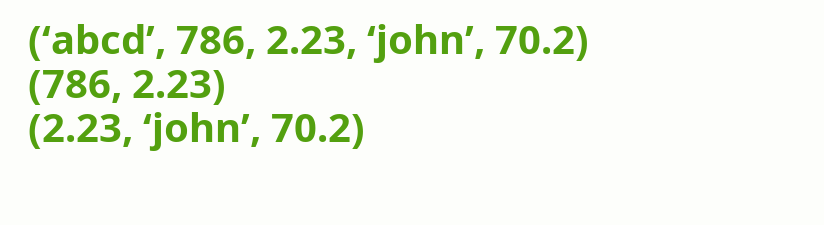(‘abcd’, 786, 2.23, ‘john’, 70.2)
(786, 2.23)
(2.23, ‘john’, 70.2)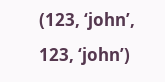(123, ‘john’, 123, ‘john’)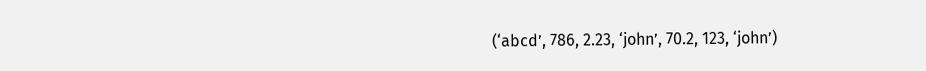(‘abcd’, 786, 2.23, ‘john’, 70.2, 123, ‘john’)